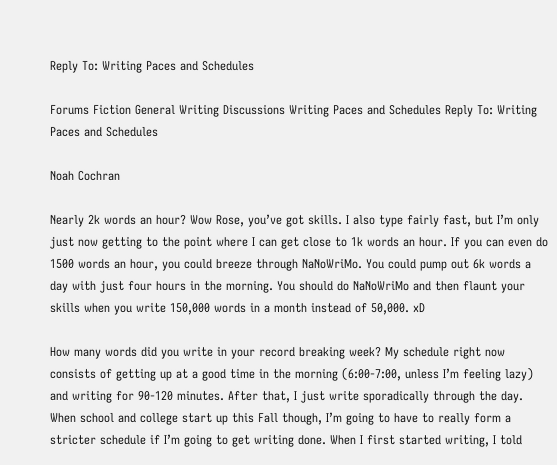Reply To: Writing Paces and Schedules

Forums Fiction General Writing Discussions Writing Paces and Schedules Reply To: Writing Paces and Schedules

Noah Cochran

Nearly 2k words an hour? Wow Rose, you’ve got skills. I also type fairly fast, but I’m only just now getting to the point where I can get close to 1k words an hour. If you can even do 1500 words an hour, you could breeze through NaNoWriMo. You could pump out 6k words a day with just four hours in the morning. You should do NaNoWriMo and then flaunt your skills when you write 150,000 words in a month instead of 50,000. xD

How many words did you write in your record breaking week? My schedule right now consists of getting up at a good time in the morning (6:00-7:00, unless I’m feeling lazy) and writing for 90-120 minutes. After that, I just write sporadically through the day. When school and college start up this Fall though, I’m going to have to really form a stricter schedule if I’m going to get writing done. When I first started writing, I told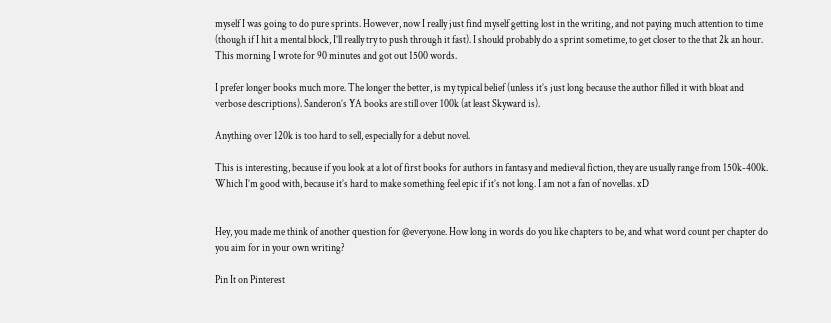myself I was going to do pure sprints. However, now I really just find myself getting lost in the writing, and not paying much attention to time (though if I hit a mental block, I’ll really try to push through it fast). I should probably do a sprint sometime, to get closer to the that 2k an hour. This morning I wrote for 90 minutes and got out 1500 words.

I prefer longer books much more. The longer the better, is my typical belief (unless it’s just long because the author filled it with bloat and verbose descriptions). Sanderon’s YA books are still over 100k (at least Skyward is).

Anything over 120k is too hard to sell, especially for a debut novel.

This is interesting, because if you look at a lot of first books for authors in fantasy and medieval fiction, they are usually range from 150k-400k. Which I’m good with, because it’s hard to make something feel epic if it’s not long. I am not a fan of novellas. xD


Hey, you made me think of another question for @everyone. How long in words do you like chapters to be, and what word count per chapter do you aim for in your own writing?

Pin It on Pinterest